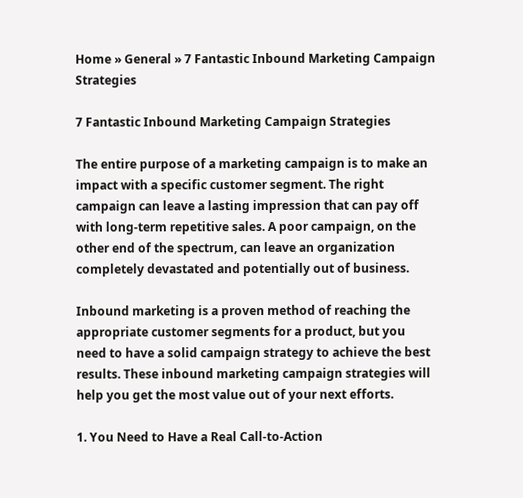Home » General » 7 Fantastic Inbound Marketing Campaign Strategies

7 Fantastic Inbound Marketing Campaign Strategies

The entire purpose of a marketing campaign is to make an impact with a specific customer segment. The right campaign can leave a lasting impression that can pay off with long-term repetitive sales. A poor campaign, on the other end of the spectrum, can leave an organization completely devastated and potentially out of business.

Inbound marketing is a proven method of reaching the appropriate customer segments for a product, but you need to have a solid campaign strategy to achieve the best results. These inbound marketing campaign strategies will help you get the most value out of your next efforts.

1. You Need to Have a Real Call-to-Action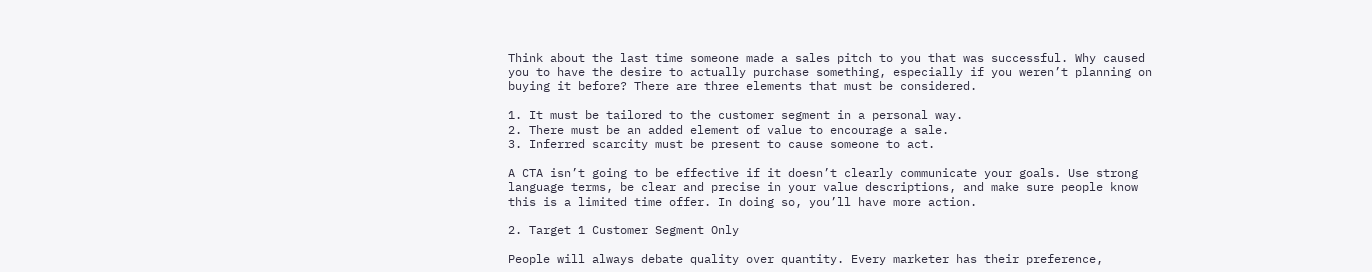Think about the last time someone made a sales pitch to you that was successful. Why caused you to have the desire to actually purchase something, especially if you weren’t planning on buying it before? There are three elements that must be considered.

1. It must be tailored to the customer segment in a personal way.
2. There must be an added element of value to encourage a sale.
3. Inferred scarcity must be present to cause someone to act.

A CTA isn’t going to be effective if it doesn’t clearly communicate your goals. Use strong language terms, be clear and precise in your value descriptions, and make sure people know this is a limited time offer. In doing so, you’ll have more action.

2. Target 1 Customer Segment Only

People will always debate quality over quantity. Every marketer has their preference,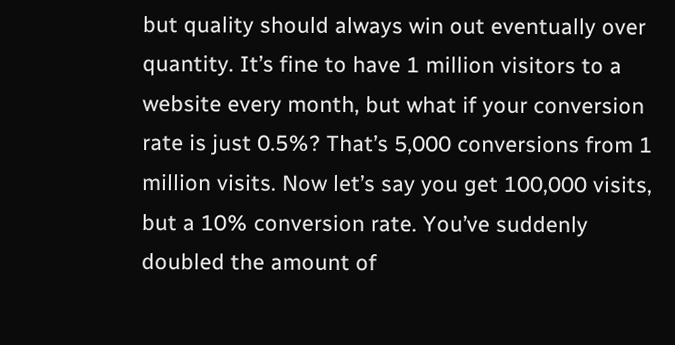but quality should always win out eventually over quantity. It’s fine to have 1 million visitors to a website every month, but what if your conversion rate is just 0.5%? That’s 5,000 conversions from 1 million visits. Now let’s say you get 100,000 visits, but a 10% conversion rate. You’ve suddenly doubled the amount of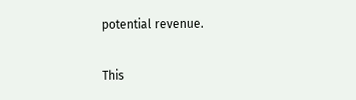potential revenue.

This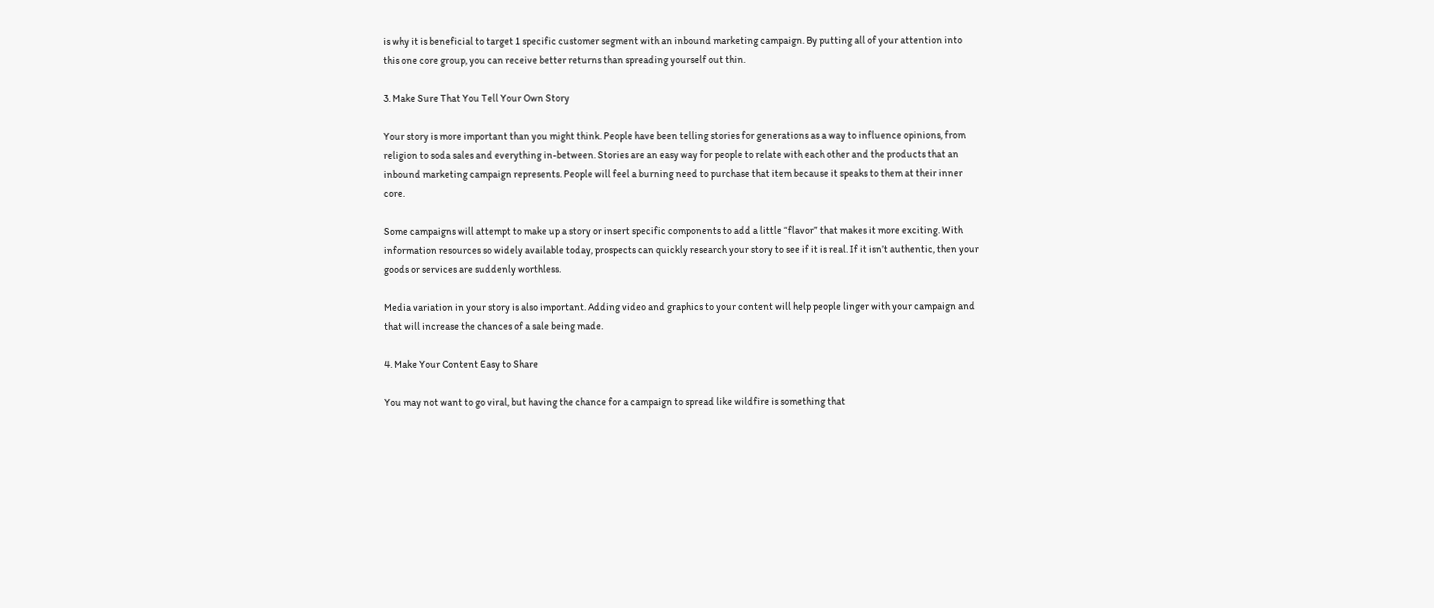is why it is beneficial to target 1 specific customer segment with an inbound marketing campaign. By putting all of your attention into this one core group, you can receive better returns than spreading yourself out thin.

3. Make Sure That You Tell Your Own Story

Your story is more important than you might think. People have been telling stories for generations as a way to influence opinions, from religion to soda sales and everything in-between. Stories are an easy way for people to relate with each other and the products that an inbound marketing campaign represents. People will feel a burning need to purchase that item because it speaks to them at their inner core.

Some campaigns will attempt to make up a story or insert specific components to add a little “flavor” that makes it more exciting. With information resources so widely available today, prospects can quickly research your story to see if it is real. If it isn’t authentic, then your goods or services are suddenly worthless.

Media variation in your story is also important. Adding video and graphics to your content will help people linger with your campaign and that will increase the chances of a sale being made.

4. Make Your Content Easy to Share

You may not want to go viral, but having the chance for a campaign to spread like wildfire is something that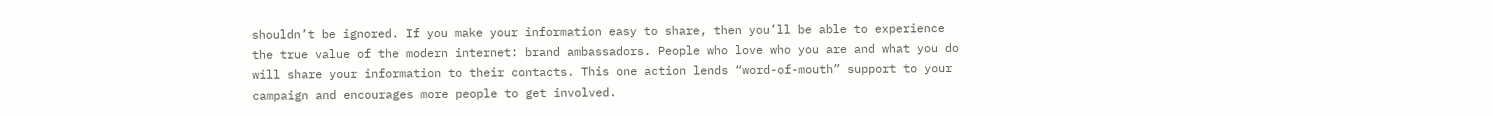shouldn’t be ignored. If you make your information easy to share, then you’ll be able to experience the true value of the modern internet: brand ambassadors. People who love who you are and what you do will share your information to their contacts. This one action lends “word-of-mouth” support to your campaign and encourages more people to get involved.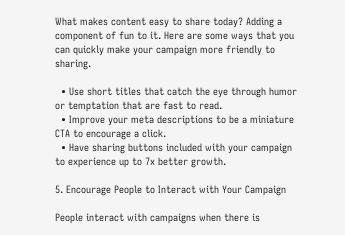What makes content easy to share today? Adding a component of fun to it. Here are some ways that you can quickly make your campaign more friendly to sharing.

  • Use short titles that catch the eye through humor or temptation that are fast to read.
  • Improve your meta descriptions to be a miniature CTA to encourage a click.
  • Have sharing buttons included with your campaign to experience up to 7x better growth.

5. Encourage People to Interact with Your Campaign

People interact with campaigns when there is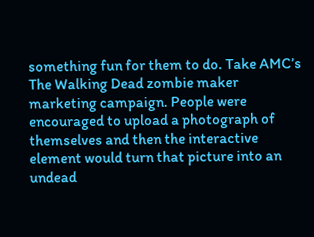something fun for them to do. Take AMC’s The Walking Dead zombie maker marketing campaign. People were encouraged to upload a photograph of themselves and then the interactive element would turn that picture into an undead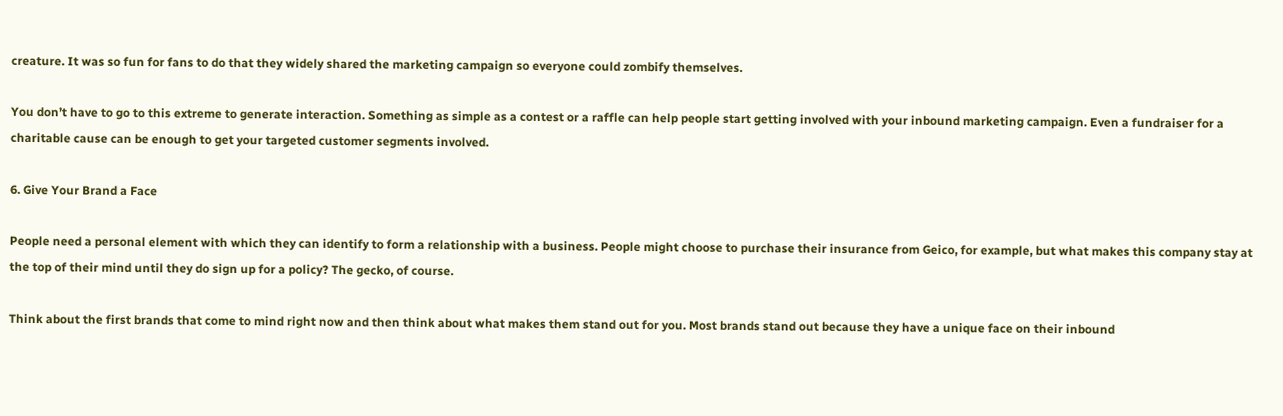creature. It was so fun for fans to do that they widely shared the marketing campaign so everyone could zombify themselves.

You don’t have to go to this extreme to generate interaction. Something as simple as a contest or a raffle can help people start getting involved with your inbound marketing campaign. Even a fundraiser for a charitable cause can be enough to get your targeted customer segments involved.

6. Give Your Brand a Face

People need a personal element with which they can identify to form a relationship with a business. People might choose to purchase their insurance from Geico, for example, but what makes this company stay at the top of their mind until they do sign up for a policy? The gecko, of course.

Think about the first brands that come to mind right now and then think about what makes them stand out for you. Most brands stand out because they have a unique face on their inbound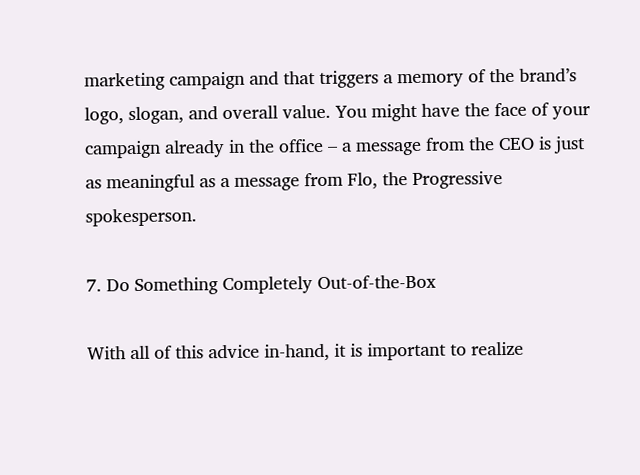marketing campaign and that triggers a memory of the brand’s logo, slogan, and overall value. You might have the face of your campaign already in the office – a message from the CEO is just as meaningful as a message from Flo, the Progressive spokesperson.

7. Do Something Completely Out-of-the-Box

With all of this advice in-hand, it is important to realize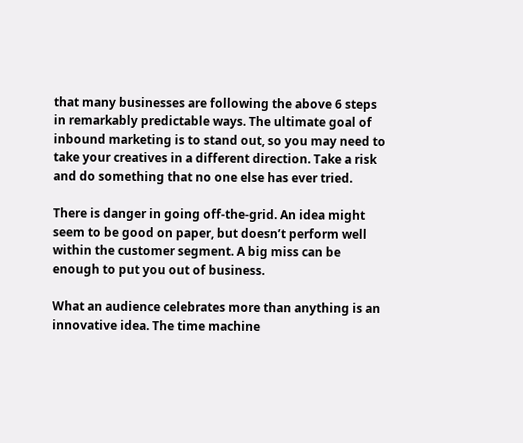that many businesses are following the above 6 steps in remarkably predictable ways. The ultimate goal of inbound marketing is to stand out, so you may need to take your creatives in a different direction. Take a risk and do something that no one else has ever tried.

There is danger in going off-the-grid. An idea might seem to be good on paper, but doesn’t perform well within the customer segment. A big miss can be enough to put you out of business.

What an audience celebrates more than anything is an innovative idea. The time machine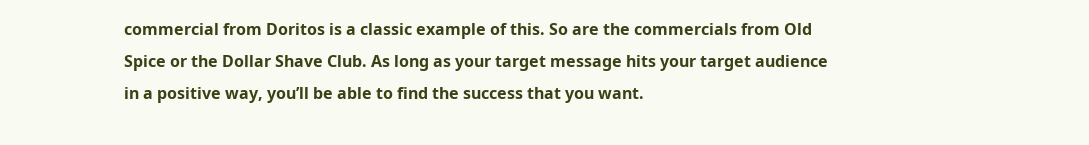commercial from Doritos is a classic example of this. So are the commercials from Old Spice or the Dollar Shave Club. As long as your target message hits your target audience in a positive way, you’ll be able to find the success that you want.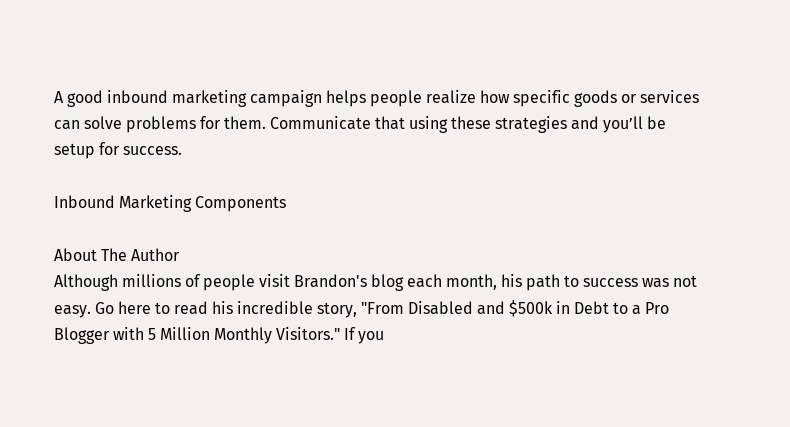A good inbound marketing campaign helps people realize how specific goods or services can solve problems for them. Communicate that using these strategies and you’ll be setup for success.

Inbound Marketing Components

About The Author
Although millions of people visit Brandon's blog each month, his path to success was not easy. Go here to read his incredible story, "From Disabled and $500k in Debt to a Pro Blogger with 5 Million Monthly Visitors." If you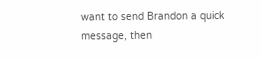want to send Brandon a quick message, then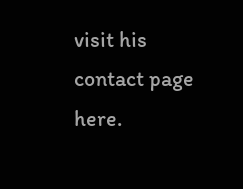visit his contact page here.